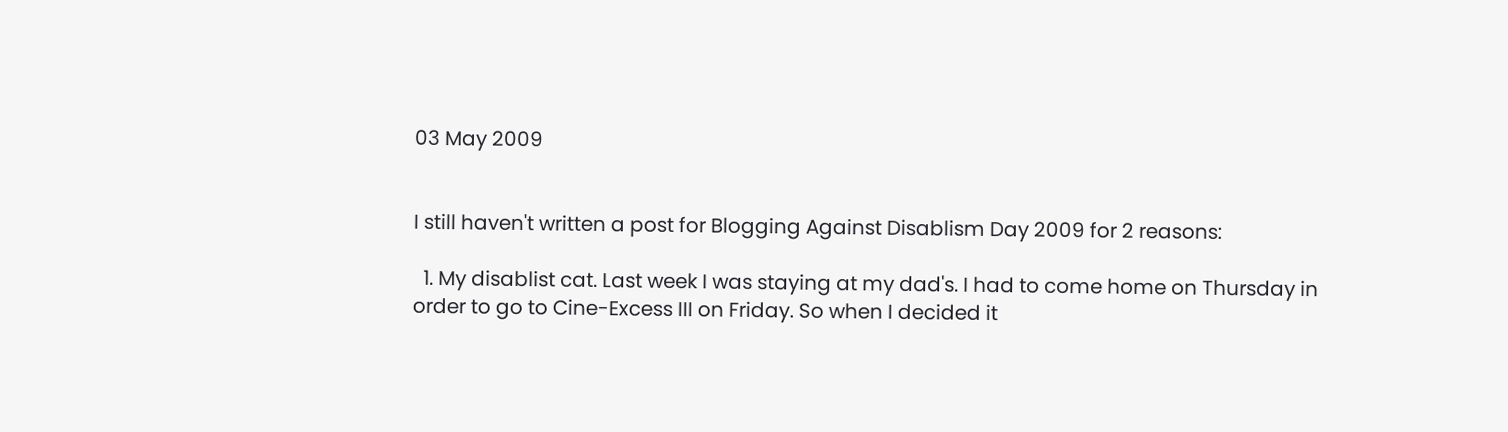03 May 2009


I still haven't written a post for Blogging Against Disablism Day 2009 for 2 reasons:

  1. My disablist cat. Last week I was staying at my dad's. I had to come home on Thursday in order to go to Cine-Excess III on Friday. So when I decided it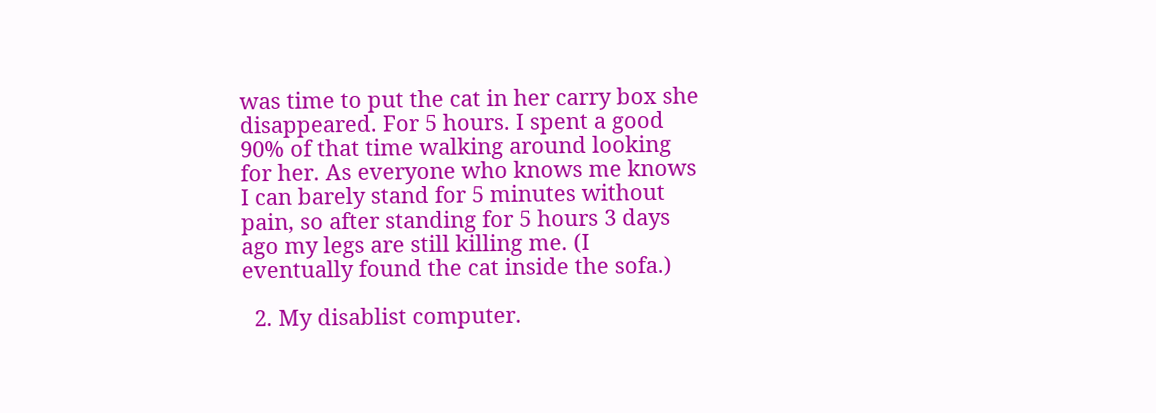was time to put the cat in her carry box she disappeared. For 5 hours. I spent a good 90% of that time walking around looking for her. As everyone who knows me knows I can barely stand for 5 minutes without pain, so after standing for 5 hours 3 days ago my legs are still killing me. (I eventually found the cat inside the sofa.)

  2. My disablist computer.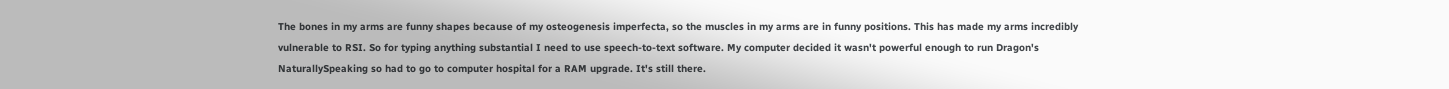The bones in my arms are funny shapes because of my osteogenesis imperfecta, so the muscles in my arms are in funny positions. This has made my arms incredibly vulnerable to RSI. So for typing anything substantial I need to use speech-to-text software. My computer decided it wasn't powerful enough to run Dragon's NaturallySpeaking so had to go to computer hospital for a RAM upgrade. It's still there.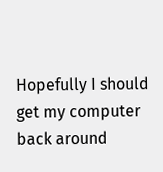Hopefully I should get my computer back around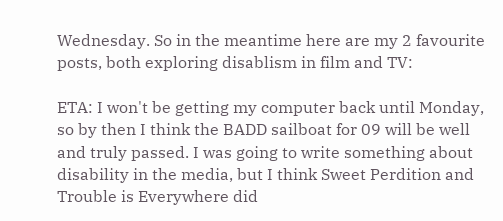Wednesday. So in the meantime here are my 2 favourite posts, both exploring disablism in film and TV:

ETA: I won't be getting my computer back until Monday, so by then I think the BADD sailboat for 09 will be well and truly passed. I was going to write something about disability in the media, but I think Sweet Perdition and Trouble is Everywhere did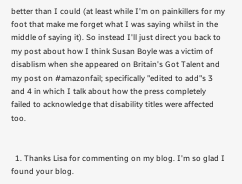better than I could (at least while I'm on painkillers for my foot that make me forget what I was saying whilst in the middle of saying it). So instead I'll just direct you back to my post about how I think Susan Boyle was a victim of disablism when she appeared on Britain's Got Talent and my post on #amazonfail; specifically "edited to add"s 3 and 4 in which I talk about how the press completely failed to acknowledge that disability titles were affected too.


  1. Thanks Lisa for commenting on my blog. I'm so glad I found your blog.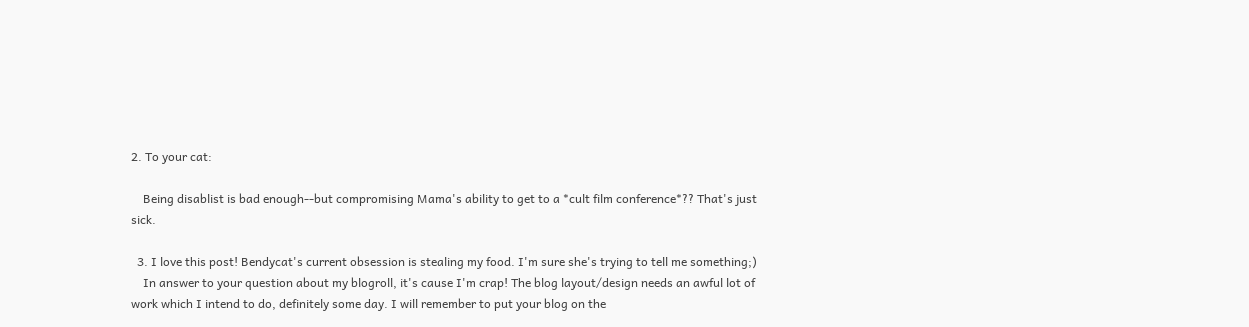2. To your cat:

    Being disablist is bad enough--but compromising Mama's ability to get to a *cult film conference*?? That's just sick.

  3. I love this post! Bendycat's current obsession is stealing my food. I'm sure she's trying to tell me something;)
    In answer to your question about my blogroll, it's cause I'm crap! The blog layout/design needs an awful lot of work which I intend to do, definitely some day. I will remember to put your blog on the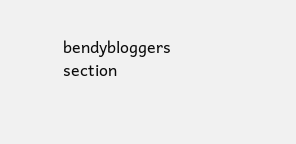bendybloggers section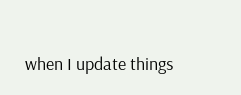when I update things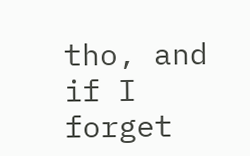tho, and if I forget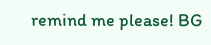remind me please! BG